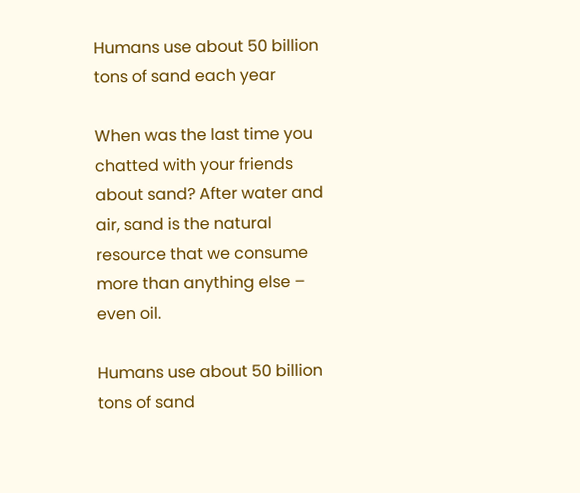Humans use about 50 billion tons of sand each year

When was the last time you chatted with your friends about sand? After water and air, sand is the natural resource that we consume more than anything else – even oil.

Humans use about 50 billion tons of sand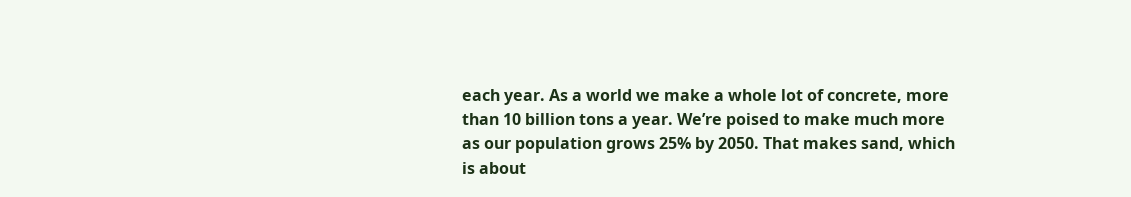each year. As a world we make a whole lot of concrete, more than 10 billion tons a year. We’re poised to make much more as our population grows 25% by 2050. That makes sand, which is about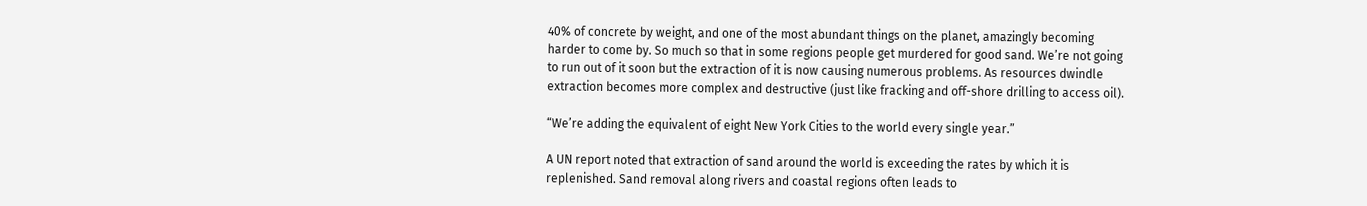40% of concrete by weight, and one of the most abundant things on the planet, amazingly becoming harder to come by. So much so that in some regions people get murdered for good sand. We’re not going to run out of it soon but the extraction of it is now causing numerous problems. As resources dwindle extraction becomes more complex and destructive (just like fracking and off-shore drilling to access oil).

“We’re adding the equivalent of eight New York Cities to the world every single year.”

A UN report noted that extraction of sand around the world is exceeding the rates by which it is replenished. Sand removal along rivers and coastal regions often leads to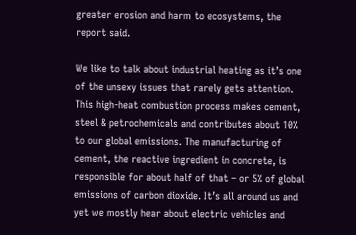greater erosion and harm to ecosystems, the report said.

We like to talk about industrial heating as it’s one of the unsexy issues that rarely gets attention. This high-heat combustion process makes cement, steel & petrochemicals and contributes about 10% to our global emissions. The manufacturing of cement, the reactive ingredient in concrete, is responsible for about half of that – or 5% of global emissions of carbon dioxide. It’s all around us and yet we mostly hear about electric vehicles and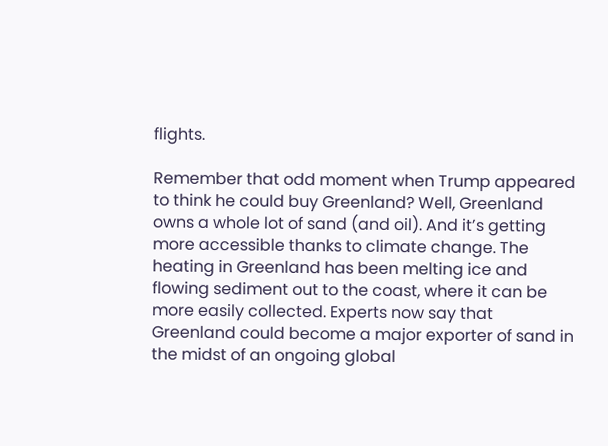flights.

Remember that odd moment when Trump appeared to think he could buy Greenland? Well, Greenland owns a whole lot of sand (and oil). And it’s getting more accessible thanks to climate change. The heating in Greenland has been melting ice and flowing sediment out to the coast, where it can be more easily collected. Experts now say that Greenland could become a major exporter of sand in the midst of an ongoing global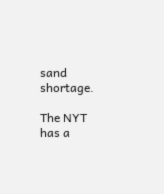sand shortage.

The NYT has a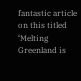fantastic article on this titled ‘Melting Greenland is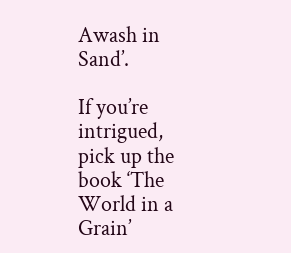Awash in Sand’.

If you’re intrigued, pick up the book ‘The World in a Grain’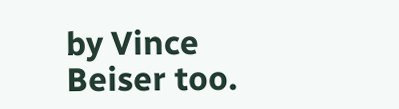by Vince Beiser too.